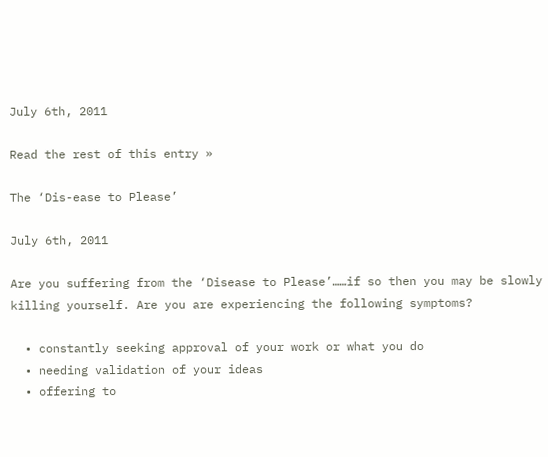July 6th, 2011

Read the rest of this entry »

The ‘Dis-ease to Please’

July 6th, 2011

Are you suffering from the ‘Disease to Please’……if so then you may be slowly killing yourself. Are you are experiencing the following symptoms?

  • constantly seeking approval of your work or what you do
  • needing validation of your ideas
  • offering to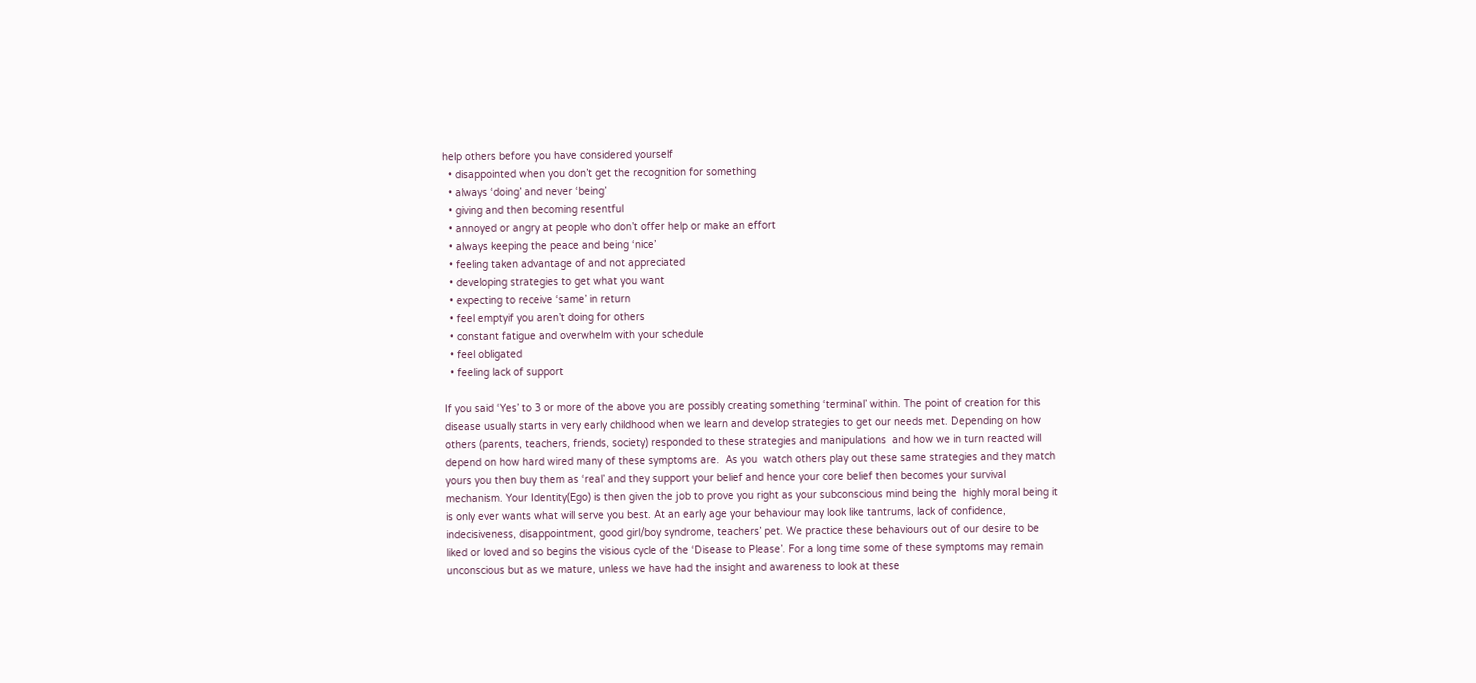help others before you have considered yourself
  • disappointed when you don’t get the recognition for something
  • always ‘doing’ and never ‘being’
  • giving and then becoming resentful
  • annoyed or angry at people who don’t offer help or make an effort
  • always keeping the peace and being ‘nice’
  • feeling taken advantage of and not appreciated
  • developing strategies to get what you want
  • expecting to receive ‘same’ in return
  • feel emptyif you aren’t doing for others
  • constant fatigue and overwhelm with your schedule
  • feel obligated
  • feeling lack of support

If you said ‘Yes’ to 3 or more of the above you are possibly creating something ‘terminal’ within. The point of creation for this disease usually starts in very early childhood when we learn and develop strategies to get our needs met. Depending on how others (parents, teachers, friends, society) responded to these strategies and manipulations  and how we in turn reacted will depend on how hard wired many of these symptoms are.  As you  watch others play out these same strategies and they match yours you then buy them as ‘real’ and they support your belief and hence your core belief then becomes your survival mechanism. Your Identity(Ego) is then given the job to prove you right as your subconscious mind being the  highly moral being it is only ever wants what will serve you best. At an early age your behaviour may look like tantrums, lack of confidence, indecisiveness, disappointment, good girl/boy syndrome, teachers’ pet. We practice these behaviours out of our desire to be liked or loved and so begins the visious cycle of the ‘Disease to Please’. For a long time some of these symptoms may remain unconscious but as we mature, unless we have had the insight and awareness to look at these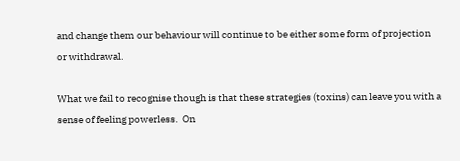and change them our behaviour will continue to be either some form of projection or withdrawal.

What we fail to recognise though is that these strategies (toxins) can leave you with a sense of feeling powerless.  On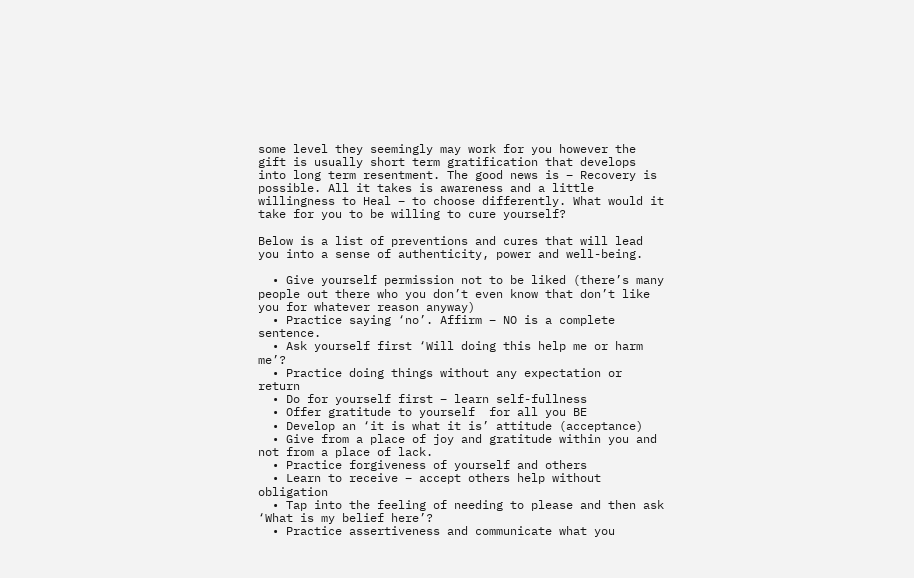some level they seemingly may work for you however the gift is usually short term gratification that develops into long term resentment. The good news is – Recovery is possible. All it takes is awareness and a little willingness to Heal – to choose differently. What would it take for you to be willing to cure yourself?

Below is a list of preventions and cures that will lead you into a sense of authenticity, power and well-being.

  • Give yourself permission not to be liked (there’s many people out there who you don’t even know that don’t like you for whatever reason anyway)
  • Practice saying ‘no’. Affirm – NO is a complete sentence.
  • Ask yourself first ‘Will doing this help me or harm me’?
  • Practice doing things without any expectation or return
  • Do for yourself first – learn self-fullness
  • Offer gratitude to yourself  for all you BE
  • Develop an ‘it is what it is’ attitude (acceptance)
  • Give from a place of joy and gratitude within you and not from a place of lack.
  • Practice forgiveness of yourself and others
  • Learn to receive – accept others help without obligation
  • Tap into the feeling of needing to please and then ask ‘What is my belief here’?
  • Practice assertiveness and communicate what you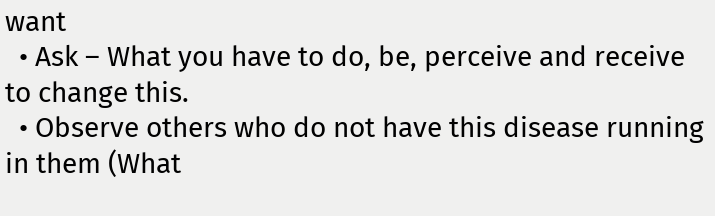want
  • Ask – What you have to do, be, perceive and receive to change this.
  • Observe others who do not have this disease running in them (What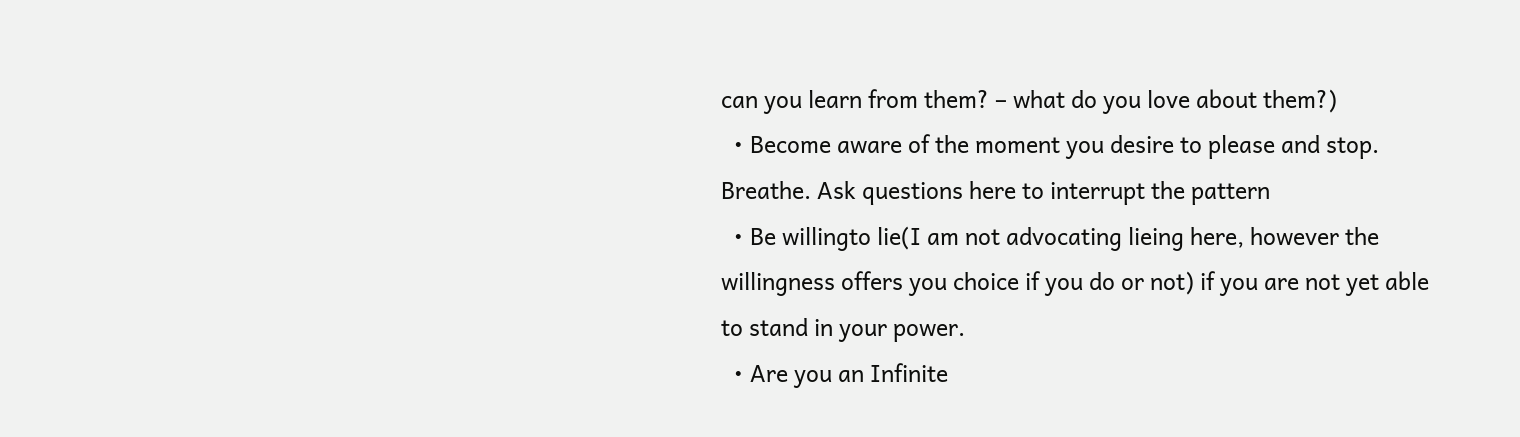can you learn from them? – what do you love about them?)
  • Become aware of the moment you desire to please and stop. Breathe. Ask questions here to interrupt the pattern
  • Be willingto lie(I am not advocating lieing here, however the willingness offers you choice if you do or not) if you are not yet able to stand in your power.
  • Are you an Infinite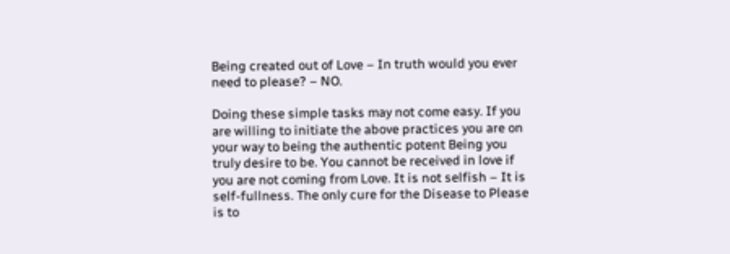Being created out of Love – In truth would you ever need to please? – NO.

Doing these simple tasks may not come easy. If you are willing to initiate the above practices you are on your way to being the authentic potent Being you truly desire to be. You cannot be received in love if you are not coming from Love. It is not selfish – It is self-fullness. The only cure for the Disease to Please is to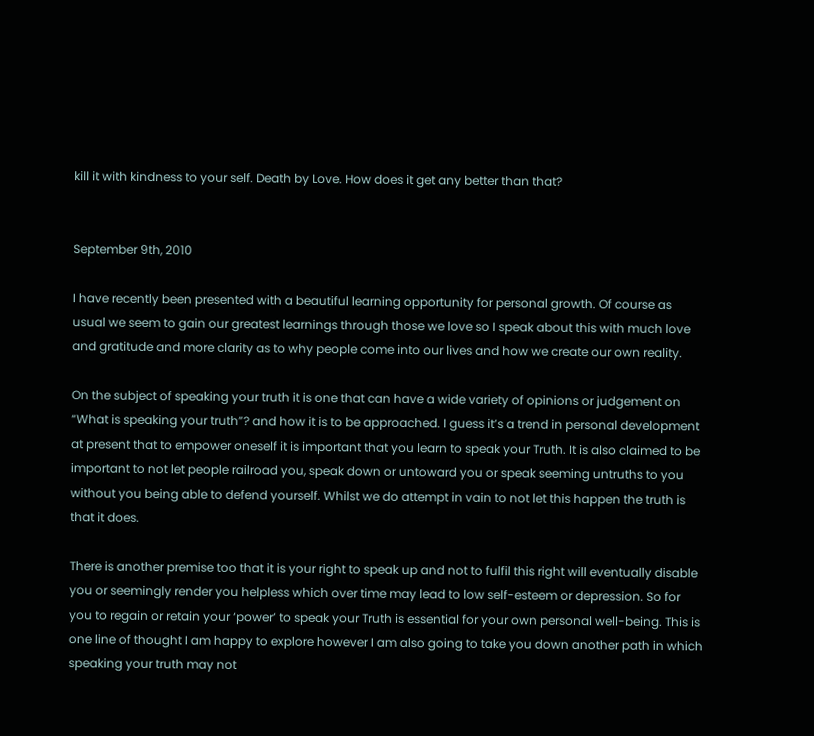kill it with kindness to your self. Death by Love. How does it get any better than that?


September 9th, 2010

I have recently been presented with a beautiful learning opportunity for personal growth. Of course as usual we seem to gain our greatest learnings through those we love so I speak about this with much love and gratitude and more clarity as to why people come into our lives and how we create our own reality.

On the subject of speaking your truth it is one that can have a wide variety of opinions or judgement on “What is speaking your truth”? and how it is to be approached. I guess it’s a trend in personal development at present that to empower oneself it is important that you learn to speak your Truth. It is also claimed to be important to not let people railroad you, speak down or untoward you or speak seeming untruths to you without you being able to defend yourself. Whilst we do attempt in vain to not let this happen the truth is that it does.

There is another premise too that it is your right to speak up and not to fulfil this right will eventually disable you or seemingly render you helpless which over time may lead to low self-esteem or depression. So for you to regain or retain your ‘power’ to speak your Truth is essential for your own personal well-being. This is one line of thought I am happy to explore however I am also going to take you down another path in which speaking your truth may not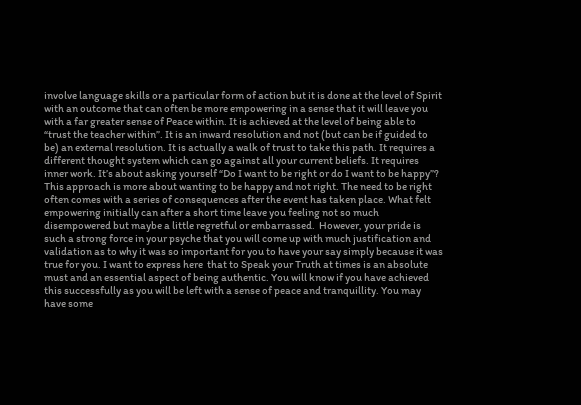involve language skills or a particular form of action but it is done at the level of Spirit with an outcome that can often be more empowering in a sense that it will leave you with a far greater sense of Peace within. It is achieved at the level of being able to “trust the teacher within”. It is an inward resolution and not (but can be if guided to be) an external resolution. It is actually a walk of trust to take this path. It requires a different thought system which can go against all your current beliefs. It requires inner work. It’s about asking yourself “Do I want to be right or do I want to be happy”? This approach is more about wanting to be happy and not right. The need to be right often comes with a series of consequences after the event has taken place. What felt empowering initially can after a short time leave you feeling not so much disempowered but maybe a little regretful or embarrassed.  However, your pride is such a strong force in your psyche that you will come up with much justification and validation as to why it was so important for you to have your say simply because it was true for you. I want to express here  that to Speak your Truth at times is an absolute must and an essential aspect of being authentic. You will know if you have achieved this successfully as you will be left with a sense of peace and tranquillity. You may have some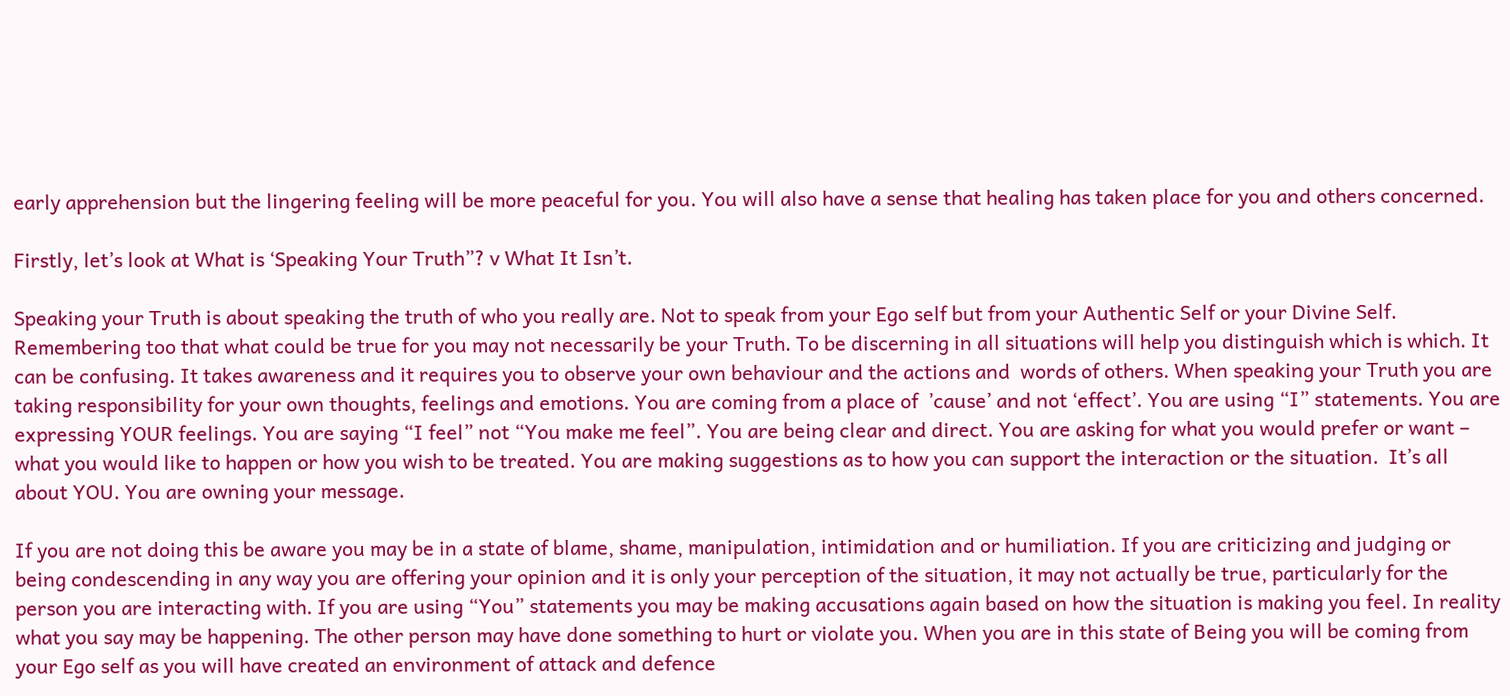early apprehension but the lingering feeling will be more peaceful for you. You will also have a sense that healing has taken place for you and others concerned.

Firstly, let’s look at What is ‘Speaking Your Truth”? v What It Isn’t.

Speaking your Truth is about speaking the truth of who you really are. Not to speak from your Ego self but from your Authentic Self or your Divine Self. Remembering too that what could be true for you may not necessarily be your Truth. To be discerning in all situations will help you distinguish which is which. It can be confusing. It takes awareness and it requires you to observe your own behaviour and the actions and  words of others. When speaking your Truth you are taking responsibility for your own thoughts, feelings and emotions. You are coming from a place of  ’cause’ and not ‘effect’. You are using “I” statements. You are expressing YOUR feelings. You are saying “I feel” not “You make me feel”. You are being clear and direct. You are asking for what you would prefer or want – what you would like to happen or how you wish to be treated. You are making suggestions as to how you can support the interaction or the situation.  It’s all about YOU. You are owning your message.

If you are not doing this be aware you may be in a state of blame, shame, manipulation, intimidation and or humiliation. If you are criticizing and judging or being condescending in any way you are offering your opinion and it is only your perception of the situation, it may not actually be true, particularly for the person you are interacting with. If you are using “You” statements you may be making accusations again based on how the situation is making you feel. In reality what you say may be happening. The other person may have done something to hurt or violate you. When you are in this state of Being you will be coming from your Ego self as you will have created an environment of attack and defence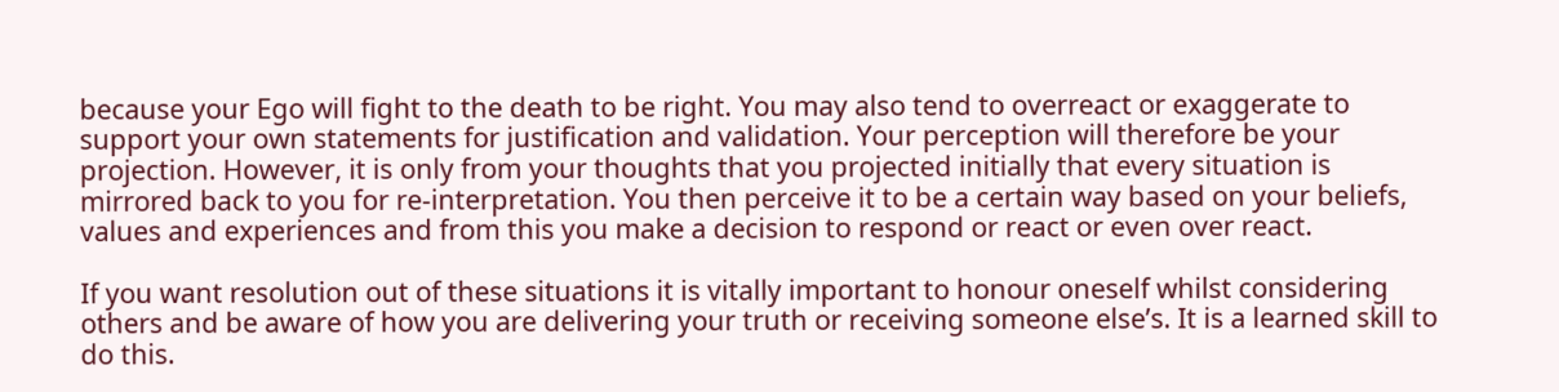because your Ego will fight to the death to be right. You may also tend to overreact or exaggerate to support your own statements for justification and validation. Your perception will therefore be your projection. However, it is only from your thoughts that you projected initially that every situation is mirrored back to you for re-interpretation. You then perceive it to be a certain way based on your beliefs, values and experiences and from this you make a decision to respond or react or even over react.

If you want resolution out of these situations it is vitally important to honour oneself whilst considering others and be aware of how you are delivering your truth or receiving someone else’s. It is a learned skill to do this.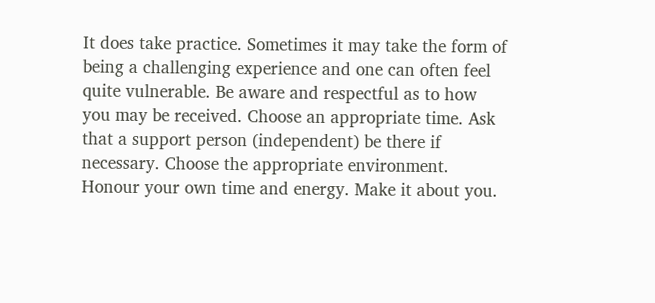It does take practice. Sometimes it may take the form of being a challenging experience and one can often feel quite vulnerable. Be aware and respectful as to how you may be received. Choose an appropriate time. Ask that a support person (independent) be there if necessary. Choose the appropriate environment. Honour your own time and energy. Make it about you.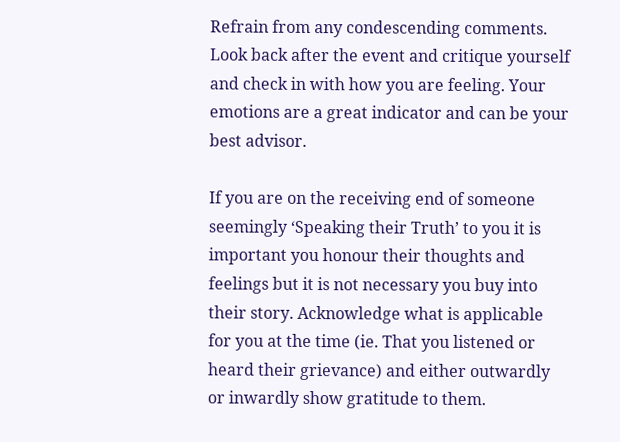Refrain from any condescending comments. Look back after the event and critique yourself and check in with how you are feeling. Your emotions are a great indicator and can be your best advisor.

If you are on the receiving end of someone seemingly ‘Speaking their Truth’ to you it is important you honour their thoughts and feelings but it is not necessary you buy into their story. Acknowledge what is applicable for you at the time (ie. That you listened or heard their grievance) and either outwardly or inwardly show gratitude to them.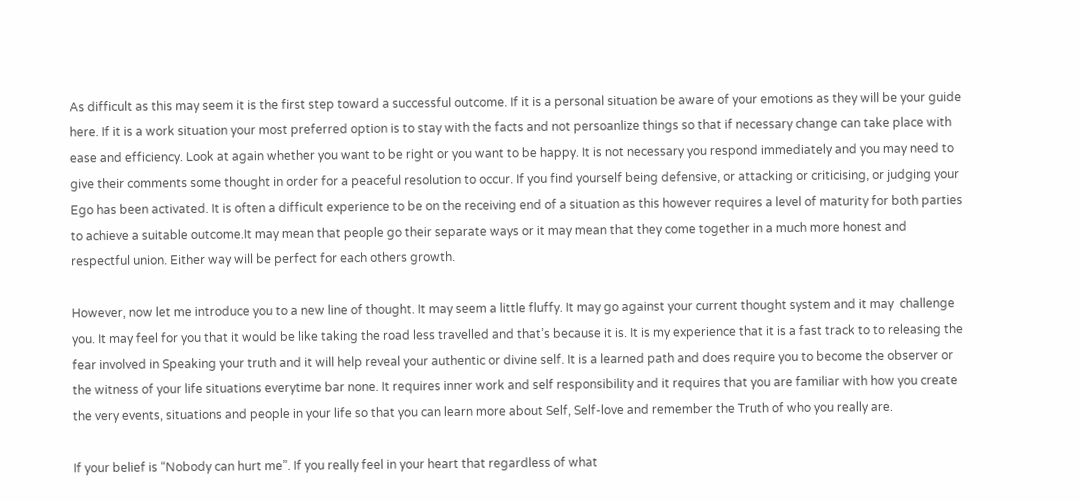As difficult as this may seem it is the first step toward a successful outcome. If it is a personal situation be aware of your emotions as they will be your guide here. If it is a work situation your most preferred option is to stay with the facts and not persoanlize things so that if necessary change can take place with ease and efficiency. Look at again whether you want to be right or you want to be happy. It is not necessary you respond immediately and you may need to give their comments some thought in order for a peaceful resolution to occur. If you find yourself being defensive, or attacking or criticising, or judging your Ego has been activated. It is often a difficult experience to be on the receiving end of a situation as this however requires a level of maturity for both parties to achieve a suitable outcome.It may mean that people go their separate ways or it may mean that they come together in a much more honest and respectful union. Either way will be perfect for each others growth.

However, now let me introduce you to a new line of thought. It may seem a little fluffy. It may go against your current thought system and it may  challenge you. It may feel for you that it would be like taking the road less travelled and that’s because it is. It is my experience that it is a fast track to to releasing the fear involved in Speaking your truth and it will help reveal your authentic or divine self. It is a learned path and does require you to become the observer or the witness of your life situations everytime bar none. It requires inner work and self responsibility and it requires that you are familiar with how you create the very events, situations and people in your life so that you can learn more about Self, Self-love and remember the Truth of who you really are.

If your belief is “Nobody can hurt me”. If you really feel in your heart that regardless of what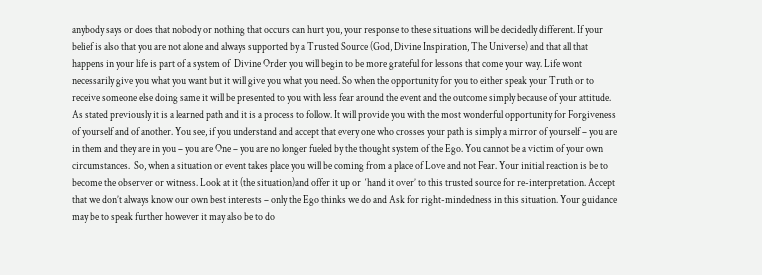anybody says or does that nobody or nothing that occurs can hurt you, your response to these situations will be decidedly different. If your belief is also that you are not alone and always supported by a Trusted Source (God, Divine Inspiration, The Universe) and that all that happens in your life is part of a system of  Divine Order you will begin to be more grateful for lessons that come your way. Life wont necessarily give you what you want but it will give you what you need. So when the opportunity for you to either speak your Truth or to receive someone else doing same it will be presented to you with less fear around the event and the outcome simply because of your attitude. As stated previously it is a learned path and it is a process to follow. It will provide you with the most wonderful opportunity for Forgiveness of yourself and of another. You see, if you understand and accept that every one who crosses your path is simply a mirror of yourself – you are in them and they are in you – you are One – you are no longer fueled by the thought system of the Ego. You cannot be a victim of your own circumstances.  So, when a situation or event takes place you will be coming from a place of Love and not Fear. Your initial reaction is be to become the observer or witness. Look at it (the situation)and offer it up or  ‘hand it over’ to this trusted source for re-interpretation. Accept that we don’t always know our own best interests – only the Ego thinks we do and Ask for right-mindedness in this situation. Your guidance may be to speak further however it may also be to do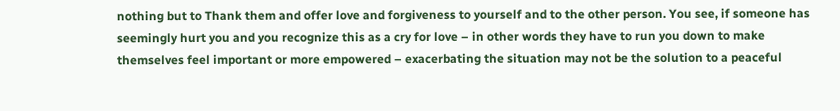nothing but to Thank them and offer love and forgiveness to yourself and to the other person. You see, if someone has seemingly hurt you and you recognize this as a cry for love – in other words they have to run you down to make themselves feel important or more empowered – exacerbating the situation may not be the solution to a peaceful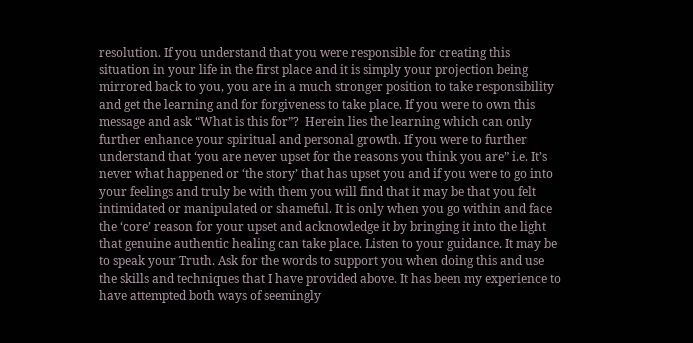resolution. If you understand that you were responsible for creating this situation in your life in the first place and it is simply your projection being mirrored back to you, you are in a much stronger position to take responsibility and get the learning and for forgiveness to take place. If you were to own this message and ask “What is this for”?  Herein lies the learning which can only further enhance your spiritual and personal growth. If you were to further understand that ‘you are never upset for the reasons you think you are” i.e. It’s never what happened or ‘the story’ that has upset you and if you were to go into your feelings and truly be with them you will find that it may be that you felt intimidated or manipulated or shameful. It is only when you go within and face the ‘core’ reason for your upset and acknowledge it by bringing it into the light that genuine authentic healing can take place. Listen to your guidance. It may be to speak your Truth. Ask for the words to support you when doing this and use the skills and techniques that I have provided above. It has been my experience to have attempted both ways of seemingly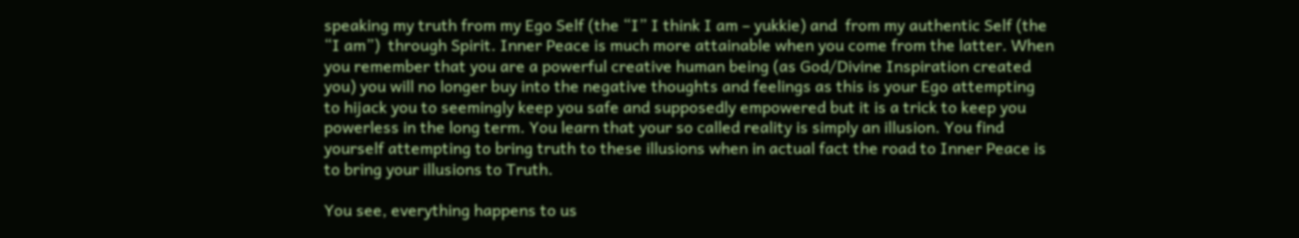speaking my truth from my Ego Self (the “I” I think I am – yukkie) and  from my authentic Self (the “I am”)  through Spirit. Inner Peace is much more attainable when you come from the latter. When you remember that you are a powerful creative human being (as God/Divine Inspiration created you) you will no longer buy into the negative thoughts and feelings as this is your Ego attempting to hijack you to seemingly keep you safe and supposedly empowered but it is a trick to keep you powerless in the long term. You learn that your so called reality is simply an illusion. You find yourself attempting to bring truth to these illusions when in actual fact the road to Inner Peace is to bring your illusions to Truth.

You see, everything happens to us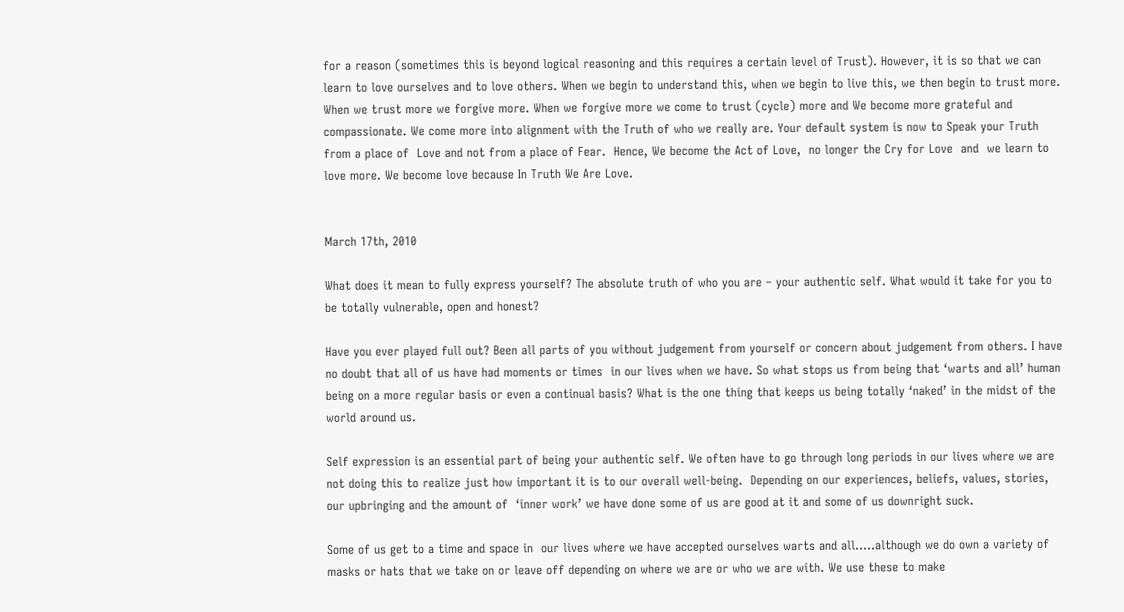for a reason (sometimes this is beyond logical reasoning and this requires a certain level of Trust). However, it is so that we can learn to love ourselves and to love others. When we begin to understand this, when we begin to live this, we then begin to trust more. When we trust more we forgive more. When we forgive more we come to trust (cycle) more and We become more grateful and compassionate. We come more into alignment with the Truth of who we really are. Your default system is now to Speak your Truth from a place of  Love and not from a place of Fear.  Hence, We become the Act of Love,  no longer the Cry for Love  and  we learn to love more. We become love because In Truth We Are Love.


March 17th, 2010

What does it mean to fully express yourself? The absolute truth of who you are – your authentic self. What would it take for you to be totally vulnerable, open and honest?

Have you ever played full out? Been all parts of you without judgement from yourself or concern about judgement from others. I have no doubt that all of us have had moments or times  in our lives when we have. So what stops us from being that ‘warts and all’ human being on a more regular basis or even a continual basis? What is the one thing that keeps us being totally ‘naked’ in the midst of the world around us.

Self expression is an essential part of being your authentic self. We often have to go through long periods in our lives where we are not doing this to realize just how important it is to our overall well-being.  Depending on our experiences, beliefs, values, stories, our upbringing and the amount of  ‘inner work’ we have done some of us are good at it and some of us downright suck.

Some of us get to a time and space in  our lives where we have accepted ourselves warts and all…..although we do own a variety of masks or hats that we take on or leave off depending on where we are or who we are with. We use these to make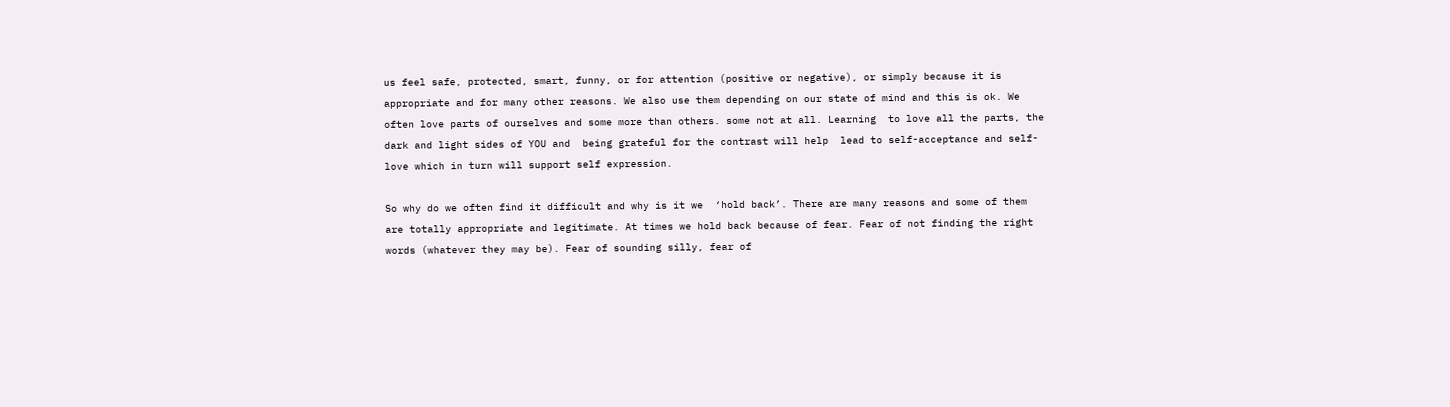us feel safe, protected, smart, funny, or for attention (positive or negative), or simply because it is appropriate and for many other reasons. We also use them depending on our state of mind and this is ok. We often love parts of ourselves and some more than others. some not at all. Learning  to love all the parts, the dark and light sides of YOU and  being grateful for the contrast will help  lead to self-acceptance and self-love which in turn will support self expression.

So why do we often find it difficult and why is it we  ‘hold back’. There are many reasons and some of them are totally appropriate and legitimate. At times we hold back because of fear. Fear of not finding the right words (whatever they may be). Fear of sounding silly, fear of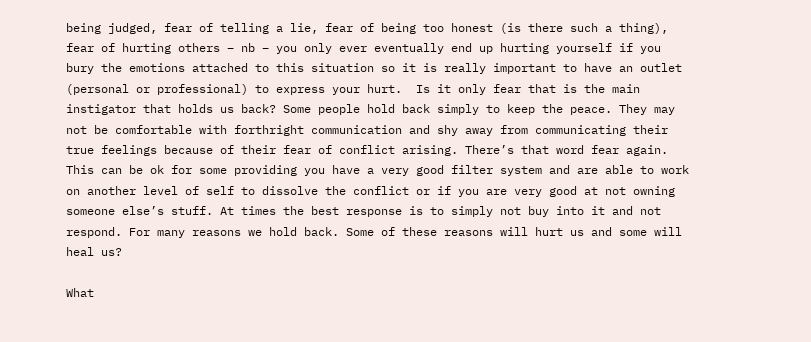being judged, fear of telling a lie, fear of being too honest (is there such a thing), fear of hurting others – nb – you only ever eventually end up hurting yourself if you bury the emotions attached to this situation so it is really important to have an outlet (personal or professional) to express your hurt.  Is it only fear that is the main instigator that holds us back? Some people hold back simply to keep the peace. They may not be comfortable with forthright communication and shy away from communicating their true feelings because of their fear of conflict arising. There’s that word fear again. This can be ok for some providing you have a very good filter system and are able to work on another level of self to dissolve the conflict or if you are very good at not owning someone else’s stuff. At times the best response is to simply not buy into it and not respond. For many reasons we hold back. Some of these reasons will hurt us and some will heal us?

What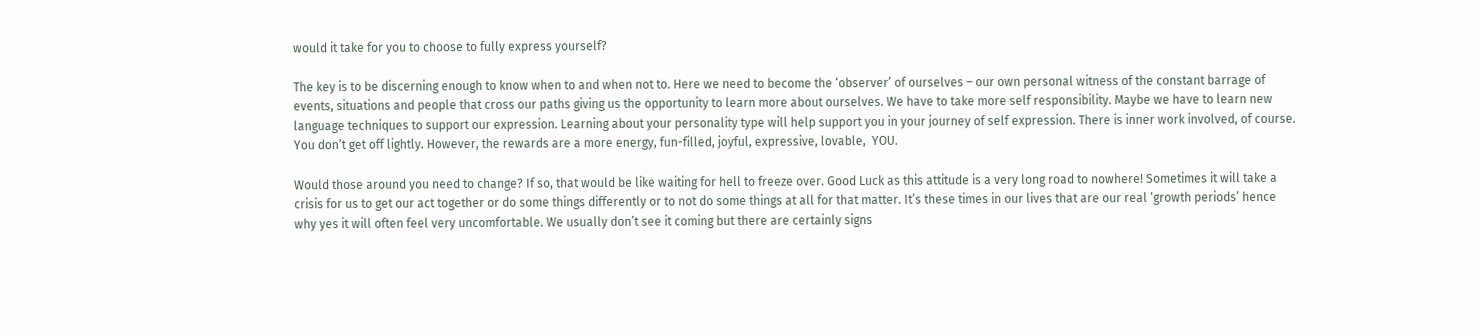would it take for you to choose to fully express yourself?

The key is to be discerning enough to know when to and when not to. Here we need to become the ‘observer’ of ourselves – our own personal witness of the constant barrage of events, situations and people that cross our paths giving us the opportunity to learn more about ourselves. We have to take more self responsibility. Maybe we have to learn new language techniques to support our expression. Learning about your personality type will help support you in your journey of self expression. There is inner work involved, of course. You don’t get off lightly. However, the rewards are a more energy, fun-filled, joyful, expressive, lovable,  YOU.

Would those around you need to change? If so, that would be like waiting for hell to freeze over. Good Luck as this attitude is a very long road to nowhere! Sometimes it will take a crisis for us to get our act together or do some things differently or to not do some things at all for that matter. It’s these times in our lives that are our real ‘growth periods’ hence why yes it will often feel very uncomfortable. We usually don’t see it coming but there are certainly signs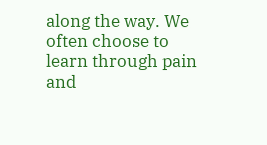along the way. We often choose to learn through pain and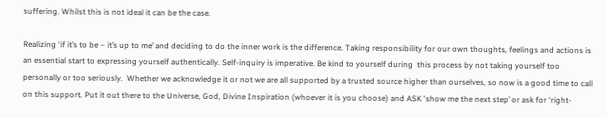suffering. Whilst this is not ideal it can be the case.

Realizing ‘if it’s to be – it’s up to me’ and deciding to do the inner work is the difference. Taking responsibility for our own thoughts, feelings and actions is an essential start to expressing yourself authentically. Self-inquiry is imperative. Be kind to yourself during  this process by not taking yourself too personally or too seriously.  Whether we acknowledge it or not we are all supported by a trusted source higher than ourselves, so now is a good time to call on this support. Put it out there to the Universe, God, Divine Inspiration (whoever it is you choose) and ASK ‘show me the next step’ or ask for ‘right-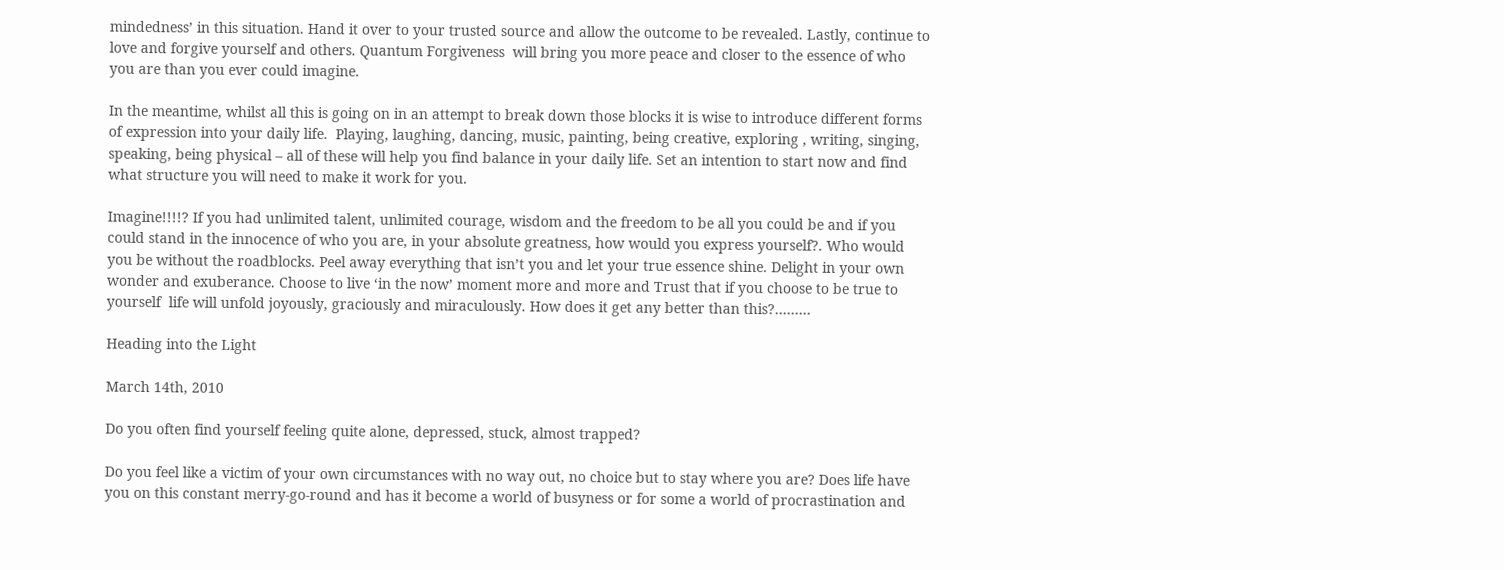mindedness’ in this situation. Hand it over to your trusted source and allow the outcome to be revealed. Lastly, continue to love and forgive yourself and others. Quantum Forgiveness  will bring you more peace and closer to the essence of who you are than you ever could imagine.

In the meantime, whilst all this is going on in an attempt to break down those blocks it is wise to introduce different forms of expression into your daily life.  Playing, laughing, dancing, music, painting, being creative, exploring , writing, singing, speaking, being physical – all of these will help you find balance in your daily life. Set an intention to start now and find what structure you will need to make it work for you.

Imagine!!!!? If you had unlimited talent, unlimited courage, wisdom and the freedom to be all you could be and if you could stand in the innocence of who you are, in your absolute greatness, how would you express yourself?. Who would you be without the roadblocks. Peel away everything that isn’t you and let your true essence shine. Delight in your own wonder and exuberance. Choose to live ‘in the now’ moment more and more and Trust that if you choose to be true to yourself  life will unfold joyously, graciously and miraculously. How does it get any better than this?………

Heading into the Light

March 14th, 2010

Do you often find yourself feeling quite alone, depressed, stuck, almost trapped?

Do you feel like a victim of your own circumstances with no way out, no choice but to stay where you are? Does life have you on this constant merry-go-round and has it become a world of busyness or for some a world of procrastination and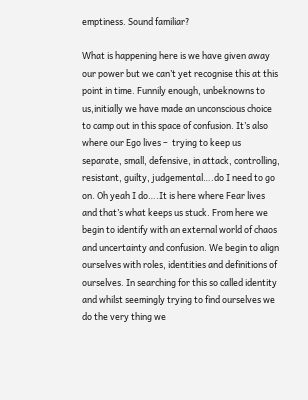emptiness. Sound familiar?

What is happening here is we have given away our power but we can’t yet recognise this at this point in time. Funnily enough, unbeknowns to us,initially we have made an unconscious choice to camp out in this space of confusion. It’s also where our Ego lives –  trying to keep us separate, small, defensive, in attack, controlling, resistant, guilty, judgemental….do I need to go on. Oh yeah I do….It is here where Fear lives and that’s what keeps us stuck. From here we begin to identify with an external world of chaos and uncertainty and confusion. We begin to align ourselves with roles, identities and definitions of ourselves. In searching for this so called identity and whilst seemingly trying to find ourselves we do the very thing we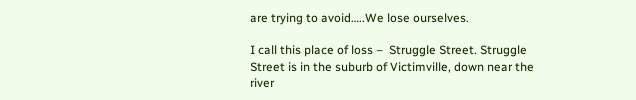are trying to avoid…..We lose ourselves.

I call this place of loss –  Struggle Street. Struggle Street is in the suburb of Victimville, down near the river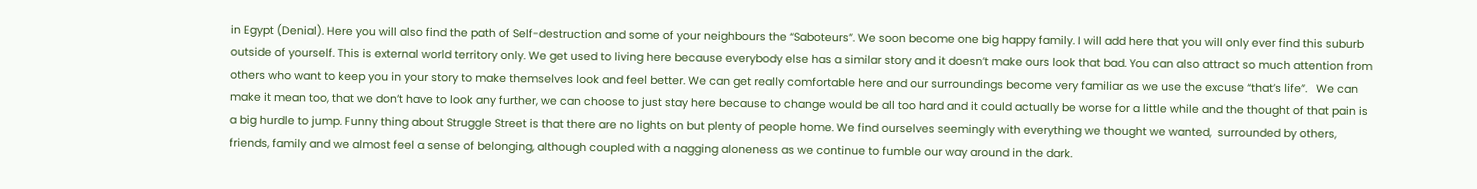in Egypt (Denial). Here you will also find the path of Self-destruction and some of your neighbours the “Saboteurs”. We soon become one big happy family. I will add here that you will only ever find this suburb outside of yourself. This is external world territory only. We get used to living here because everybody else has a similar story and it doesn’t make ours look that bad. You can also attract so much attention from others who want to keep you in your story to make themselves look and feel better. We can get really comfortable here and our surroundings become very familiar as we use the excuse “that’s life”.   We can make it mean too, that we don’t have to look any further, we can choose to just stay here because to change would be all too hard and it could actually be worse for a little while and the thought of that pain is a big hurdle to jump. Funny thing about Struggle Street is that there are no lights on but plenty of people home. We find ourselves seemingly with everything we thought we wanted,  surrounded by others, friends, family and we almost feel a sense of belonging, although coupled with a nagging aloneness as we continue to fumble our way around in the dark.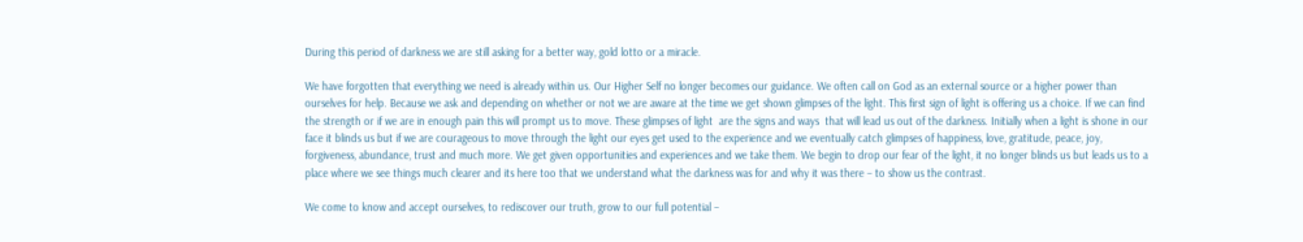During this period of darkness we are still asking for a better way, gold lotto or a miracle.

We have forgotten that everything we need is already within us. Our Higher Self no longer becomes our guidance. We often call on God as an external source or a higher power than ourselves for help. Because we ask and depending on whether or not we are aware at the time we get shown glimpses of the light. This first sign of light is offering us a choice. If we can find the strength or if we are in enough pain this will prompt us to move. These glimpses of light  are the signs and ways  that will lead us out of the darkness. Initially when a light is shone in our face it blinds us but if we are courageous to move through the light our eyes get used to the experience and we eventually catch glimpses of happiness, love, gratitude, peace, joy, forgiveness, abundance, trust and much more. We get given opportunities and experiences and we take them. We begin to drop our fear of the light, it no longer blinds us but leads us to a place where we see things much clearer and its here too that we understand what the darkness was for and why it was there – to show us the contrast.

We come to know and accept ourselves, to rediscover our truth, grow to our full potential –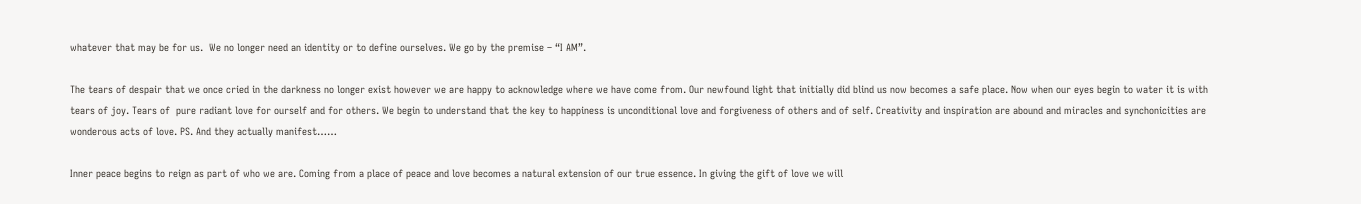whatever that may be for us.  We no longer need an identity or to define ourselves. We go by the premise – “I AM”.

The tears of despair that we once cried in the darkness no longer exist however we are happy to acknowledge where we have come from. Our newfound light that initially did blind us now becomes a safe place. Now when our eyes begin to water it is with tears of joy. Tears of  pure radiant love for ourself and for others. We begin to understand that the key to happiness is unconditional love and forgiveness of others and of self. Creativity and inspiration are abound and miracles and synchonicities are wonderous acts of love. PS. And they actually manifest……

Inner peace begins to reign as part of who we are. Coming from a place of peace and love becomes a natural extension of our true essence. In giving the gift of love we will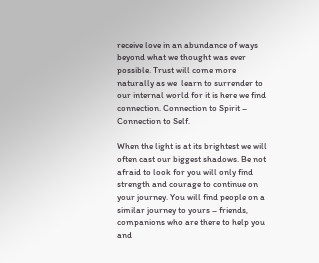receive love in an abundance of ways beyond what we thought was ever possible. Trust will come more naturally as we  learn to surrender to our internal world for it is here we find connection. Connection to Spirit – Connection to Self.

When the light is at its brightest we will often cast our biggest shadows. Be not afraid to look for you will only find strength and courage to continue on your journey. You will find people on a similar journey to yours – friends, companions who are there to help you and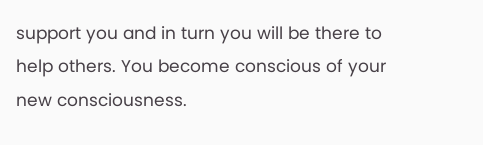support you and in turn you will be there to help others. You become conscious of your new consciousness.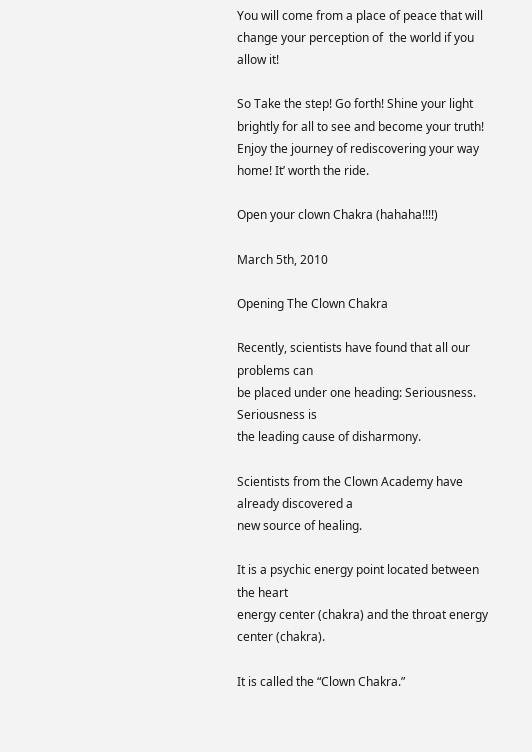You will come from a place of peace that will change your perception of  the world if you allow it!

So Take the step! Go forth! Shine your light brightly for all to see and become your truth!  Enjoy the journey of rediscovering your way home! It’ worth the ride.

Open your clown Chakra (hahaha!!!!)

March 5th, 2010

Opening The Clown Chakra

Recently, scientists have found that all our problems can
be placed under one heading: Seriousness. Seriousness is
the leading cause of disharmony.

Scientists from the Clown Academy have already discovered a
new source of healing.

It is a psychic energy point located between the heart
energy center (chakra) and the throat energy center (chakra).

It is called the “Clown Chakra.”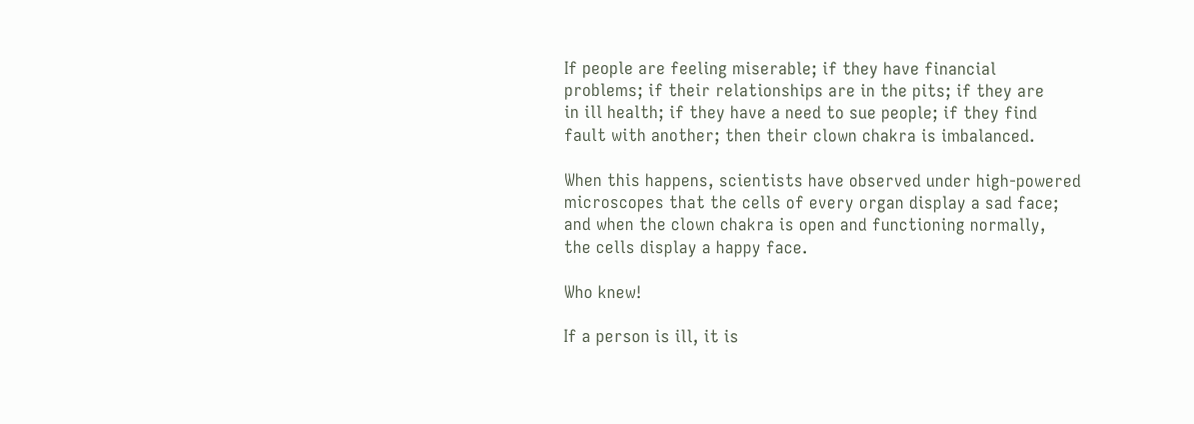If people are feeling miserable; if they have financial
problems; if their relationships are in the pits; if they are
in ill health; if they have a need to sue people; if they find
fault with another; then their clown chakra is imbalanced.

When this happens, scientists have observed under high-powered
microscopes that the cells of every organ display a sad face;
and when the clown chakra is open and functioning normally,
the cells display a happy face.

Who knew!

If a person is ill, it is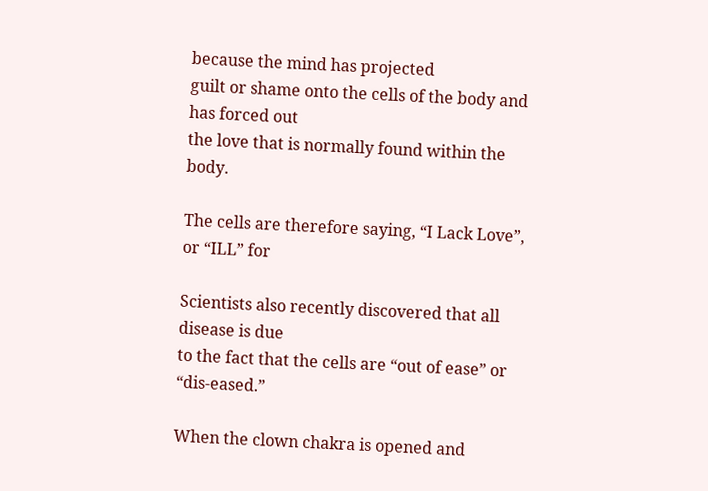because the mind has projected
guilt or shame onto the cells of the body and has forced out
the love that is normally found within the body.

The cells are therefore saying, “I Lack Love”, or “ILL” for

Scientists also recently discovered that all disease is due
to the fact that the cells are “out of ease” or “dis-eased.”

When the clown chakra is opened and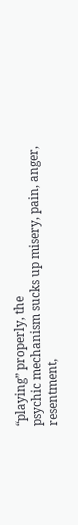“playing” properly, the
psychic mechanism sucks up misery, pain, anger, resentment,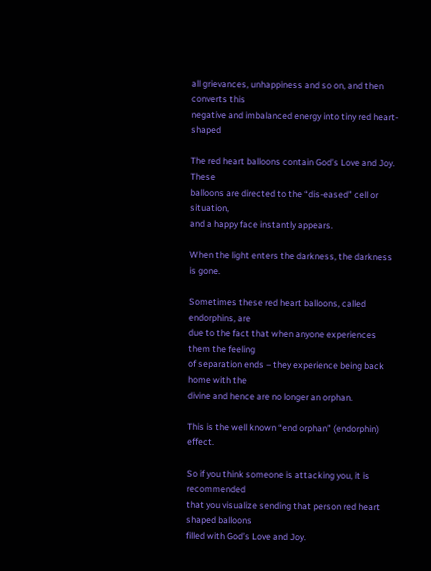all grievances, unhappiness and so on, and then converts this
negative and imbalanced energy into tiny red heart-shaped

The red heart balloons contain God’s Love and Joy. These
balloons are directed to the “dis-eased” cell or situation,
and a happy face instantly appears.

When the light enters the darkness, the darkness is gone.

Sometimes these red heart balloons, called endorphins, are
due to the fact that when anyone experiences them the feeling
of separation ends – they experience being back home with the
divine and hence are no longer an orphan.

This is the well known “end orphan” (endorphin) effect.

So if you think someone is attacking you, it is recommended
that you visualize sending that person red heart shaped balloons
filled with God’s Love and Joy.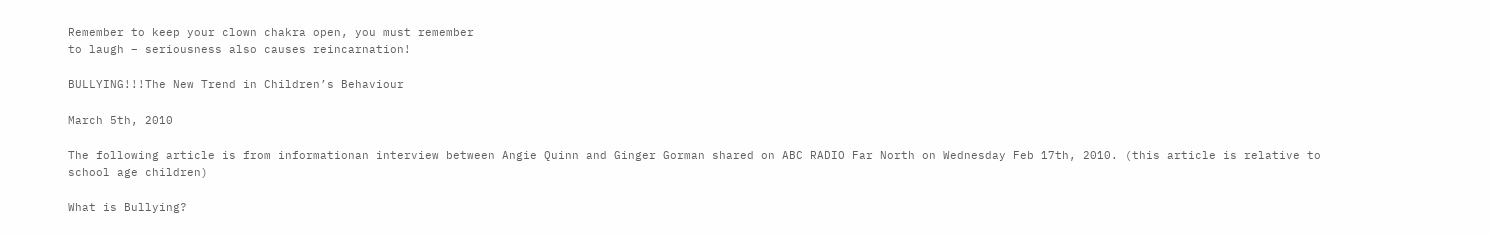Remember to keep your clown chakra open, you must remember
to laugh – seriousness also causes reincarnation!

BULLYING!!!The New Trend in Children’s Behaviour

March 5th, 2010

The following article is from informationan interview between Angie Quinn and Ginger Gorman shared on ABC RADIO Far North on Wednesday Feb 17th, 2010. (this article is relative to school age children)

What is Bullying?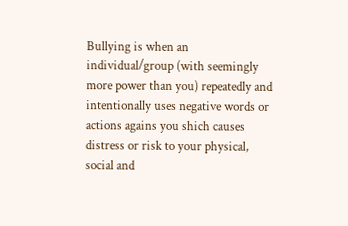Bullying is when an individual/group (with seemingly more power than you) repeatedly and intentionally uses negative words or actions agains you shich causes distress or risk to your physical, social and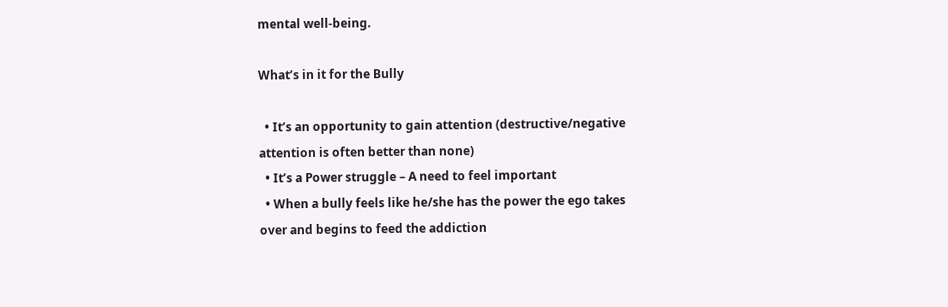mental well-being.

What’s in it for the Bully

  • It’s an opportunity to gain attention (destructive/negative attention is often better than none)
  • It’s a Power struggle – A need to feel important
  • When a bully feels like he/she has the power the ego takes over and begins to feed the addiction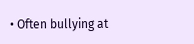• Often bullying at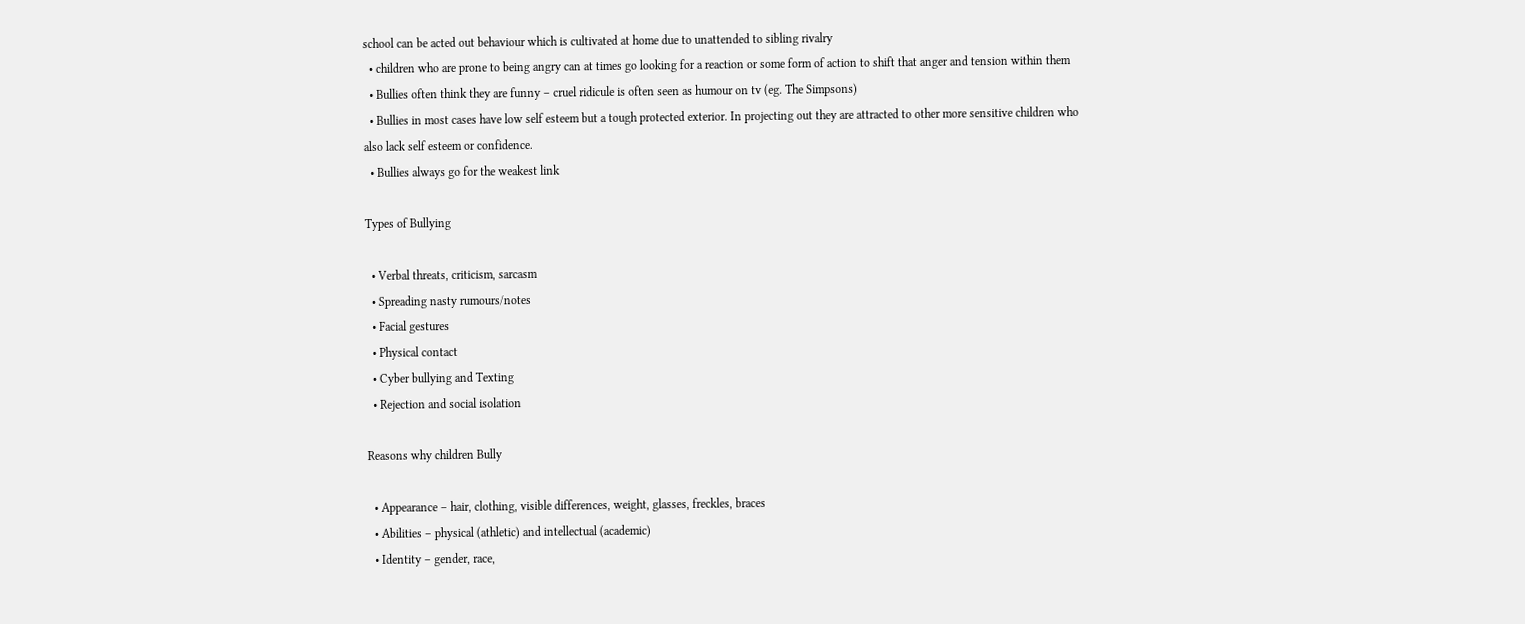school can be acted out behaviour which is cultivated at home due to unattended to sibling rivalry
  • children who are prone to being angry can at times go looking for a reaction or some form of action to shift that anger and tension within them
  • Bullies often think they are funny – cruel ridicule is often seen as humour on tv (eg. The Simpsons)
  • Bullies in most cases have low self esteem but a tough protected exterior. In projecting out they are attracted to other more sensitive children who also lack self esteem or confidence.
  • Bullies always go for the weakest link

Types of Bullying

  • Verbal threats, criticism, sarcasm
  • Spreading nasty rumours/notes
  • Facial gestures
  • Physical contact
  • Cyber bullying and Texting
  • Rejection and social isolation

Reasons why children Bully

  • Appearance – hair, clothing, visible differences, weight, glasses, freckles, braces
  • Abilities – physical (athletic) and intellectual (academic)
  • Identity – gender, race,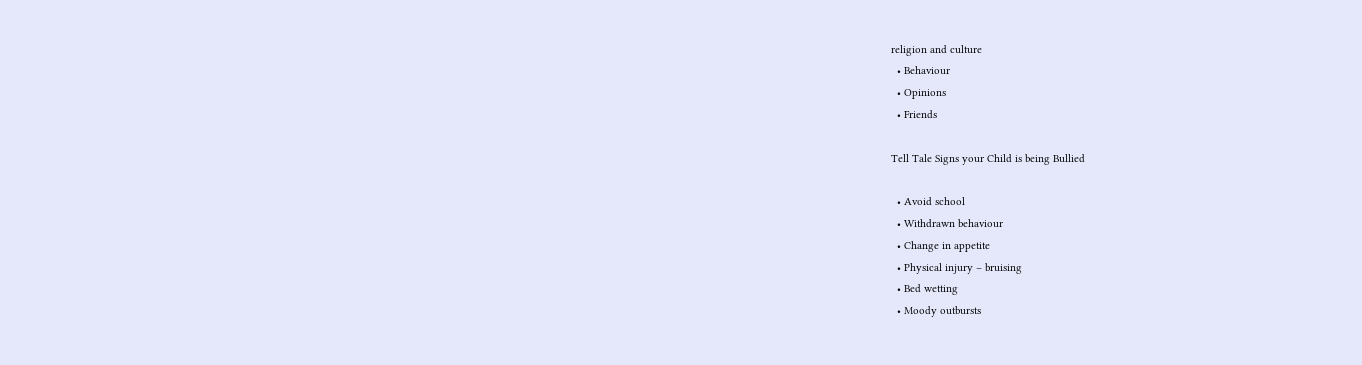religion and culture
  • Behaviour
  • Opinions
  • Friends

Tell Tale Signs your Child is being Bullied

  • Avoid school
  • Withdrawn behaviour
  • Change in appetite
  • Physical injury – bruising
  • Bed wetting
  • Moody outbursts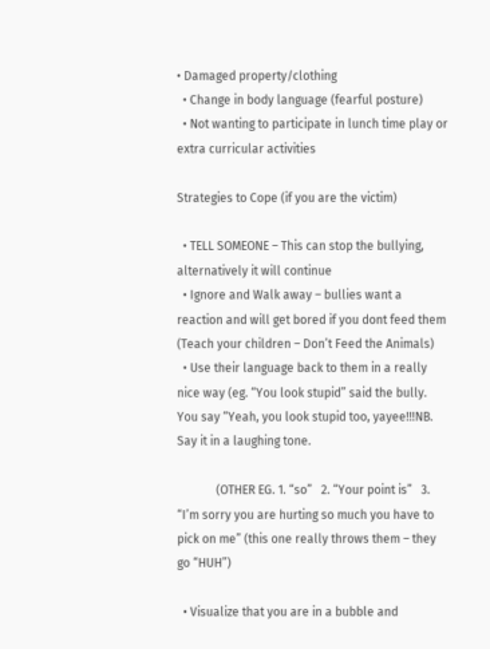• Damaged property/clothing
  • Change in body language (fearful posture)
  • Not wanting to participate in lunch time play or extra curricular activities

Strategies to Cope (if you are the victim)

  • TELL SOMEONE – This can stop the bullying, alternatively it will continue
  • Ignore and Walk away – bullies want a reaction and will get bored if you dont feed them (Teach your children – Don’t Feed the Animals)
  • Use their language back to them in a really nice way (eg. “You look stupid” said the bully. You say “Yeah, you look stupid too, yayee!!!NB. Say it in a laughing tone.

             (OTHER EG. 1. “so”   2. “Your point is”   3. “I’m sorry you are hurting so much you have to pick on me” (this one really throws them – they go “HUH”)

  • Visualize that you are in a bubble and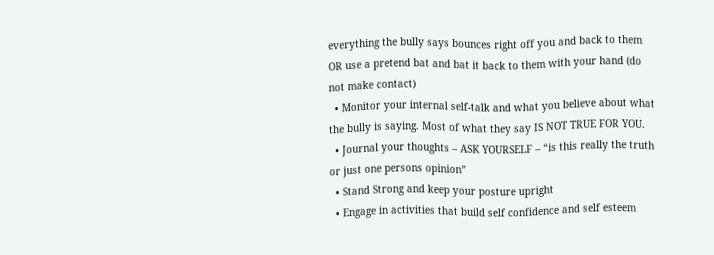everything the bully says bounces right off you and back to them OR use a pretend bat and bat it back to them with your hand (do not make contact)
  • Monitor your internal self-talk and what you believe about what the bully is saying. Most of what they say IS NOT TRUE FOR YOU.
  • Journal your thoughts – ASK YOURSELF – “is this really the truth or just one persons opinion”
  • Stand Strong and keep your posture upright
  • Engage in activities that build self confidence and self esteem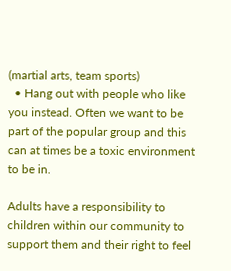(martial arts, team sports)
  • Hang out with people who like you instead. Often we want to be part of the popular group and this can at times be a toxic environment to be in.

Adults have a responsibility to children within our community to support them and their right to feel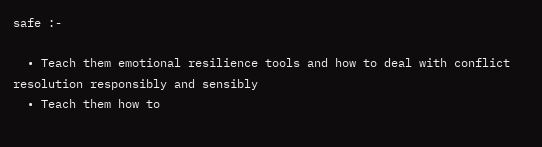safe :-

  • Teach them emotional resilience tools and how to deal with conflict resolution responsibly and sensibly
  • Teach them how to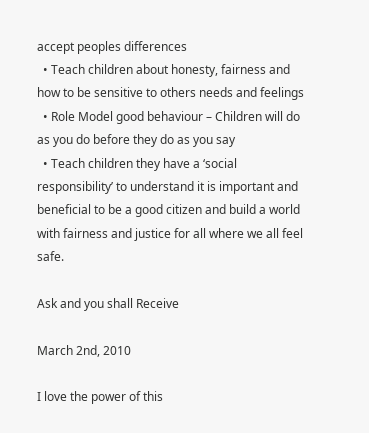accept peoples differences
  • Teach children about honesty, fairness and how to be sensitive to others needs and feelings
  • Role Model good behaviour – Children will do as you do before they do as you say
  • Teach children they have a ‘social responsibility’ to understand it is important and beneficial to be a good citizen and build a world with fairness and justice for all where we all feel safe.

Ask and you shall Receive

March 2nd, 2010

I love the power of this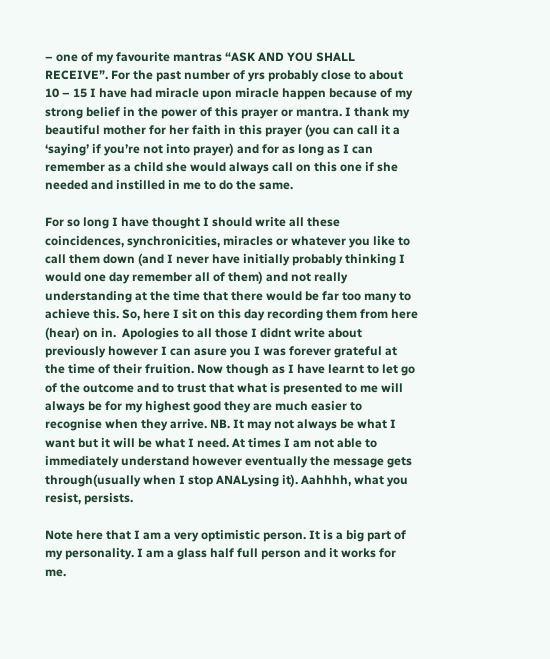– one of my favourite mantras “ASK AND YOU SHALL RECEIVE”. For the past number of yrs probably close to about 10 – 15 I have had miracle upon miracle happen because of my strong belief in the power of this prayer or mantra. I thank my beautiful mother for her faith in this prayer (you can call it a ‘saying’ if you’re not into prayer) and for as long as I can remember as a child she would always call on this one if she needed and instilled in me to do the same.

For so long I have thought I should write all these coincidences, synchronicities, miracles or whatever you like to call them down (and I never have initially probably thinking I would one day remember all of them) and not really understanding at the time that there would be far too many to achieve this. So, here I sit on this day recording them from here (hear) on in.  Apologies to all those I didnt write about previously however I can asure you I was forever grateful at the time of their fruition. Now though as I have learnt to let go of the outcome and to trust that what is presented to me will always be for my highest good they are much easier to recognise when they arrive. NB. It may not always be what I want but it will be what I need. At times I am not able to immediately understand however eventually the message gets through(usually when I stop ANALysing it). Aahhhh, what you resist, persists.

Note here that I am a very optimistic person. It is a big part of my personality. I am a glass half full person and it works for me.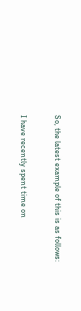So, the latest example of this is as follows:

I have recently spent time on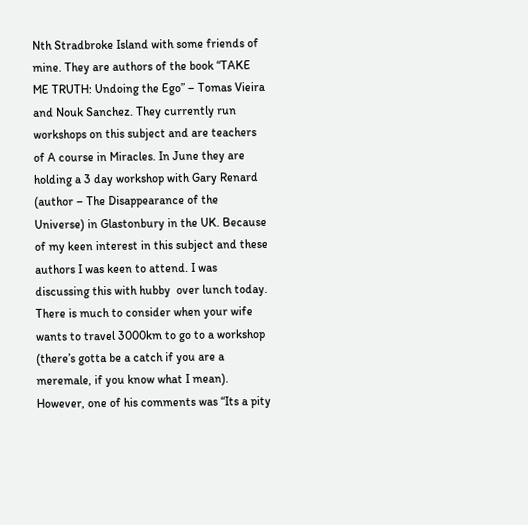Nth Stradbroke Island with some friends of mine. They are authors of the book “TAKE ME TRUTH: Undoing the Ego” – Tomas Vieira and Nouk Sanchez. They currently run workshops on this subject and are teachers of A course in Miracles. In June they are holding a 3 day workshop with Gary Renard (author – The Disappearance of the Universe) in Glastonbury in the UK. Because of my keen interest in this subject and these authors I was keen to attend. I was discussing this with hubby  over lunch today. There is much to consider when your wife wants to travel 3000km to go to a workshop (there’s gotta be a catch if you are a meremale, if you know what I mean). However, one of his comments was “Its a pity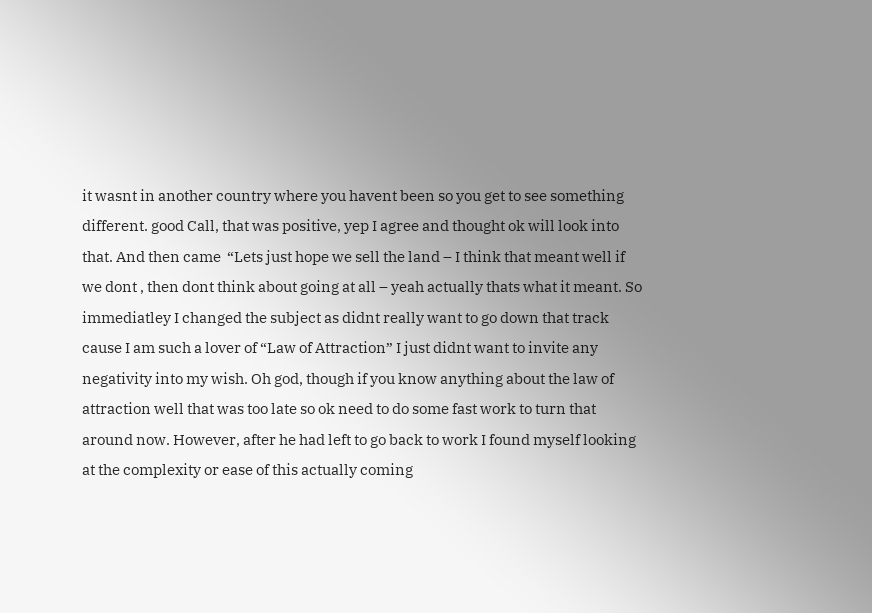it wasnt in another country where you havent been so you get to see something different. good Call, that was positive, yep I agree and thought ok will look into that. And then came  “Lets just hope we sell the land – I think that meant well if we dont , then dont think about going at all – yeah actually thats what it meant. So immediatley I changed the subject as didnt really want to go down that track cause I am such a lover of “Law of Attraction” I just didnt want to invite any negativity into my wish. Oh god, though if you know anything about the law of attraction well that was too late so ok need to do some fast work to turn that around now. However, after he had left to go back to work I found myself looking at the complexity or ease of this actually coming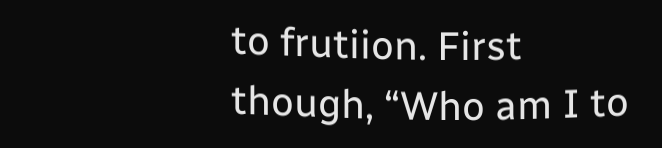to frutiion. First though, “Who am I to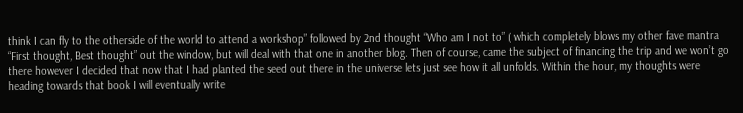think I can fly to the otherside of the world to attend a workshop” followed by 2nd thought “Who am I not to” ( which completely blows my other fave mantra “First thought, Best thought” out the window, but will deal with that one in another blog. Then of course, came the subject of financing the trip and we won’t go there however I decided that now that I had planted the seed out there in the universe lets just see how it all unfolds. Within the hour, my thoughts were heading towards that book I will eventually write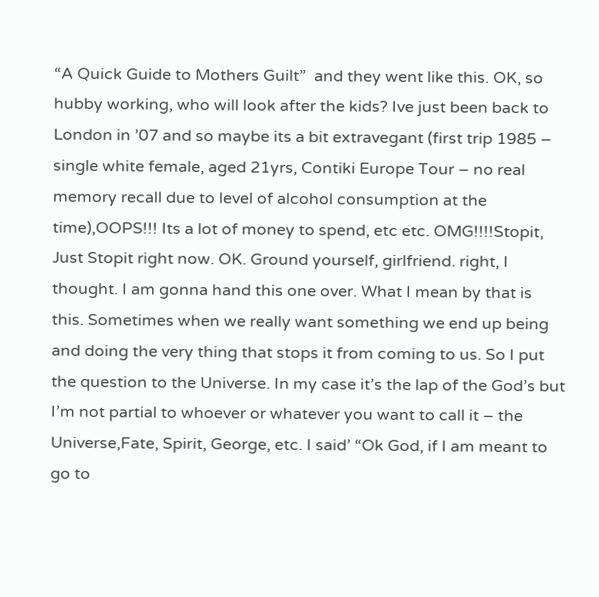“A Quick Guide to Mothers Guilt”  and they went like this. OK, so hubby working, who will look after the kids? Ive just been back to London in ’07 and so maybe its a bit extravegant (first trip 1985 – single white female, aged 21yrs, Contiki Europe Tour – no real memory recall due to level of alcohol consumption at the time),OOPS!!! Its a lot of money to spend, etc etc. OMG!!!!Stopit, Just Stopit right now. OK. Ground yourself, girlfriend. right, I thought. I am gonna hand this one over. What I mean by that is this. Sometimes when we really want something we end up being and doing the very thing that stops it from coming to us. So I put the question to the Universe. In my case it’s the lap of the God’s but I’m not partial to whoever or whatever you want to call it – the Universe,Fate, Spirit, George, etc. I said’ “Ok God, if I am meant to go to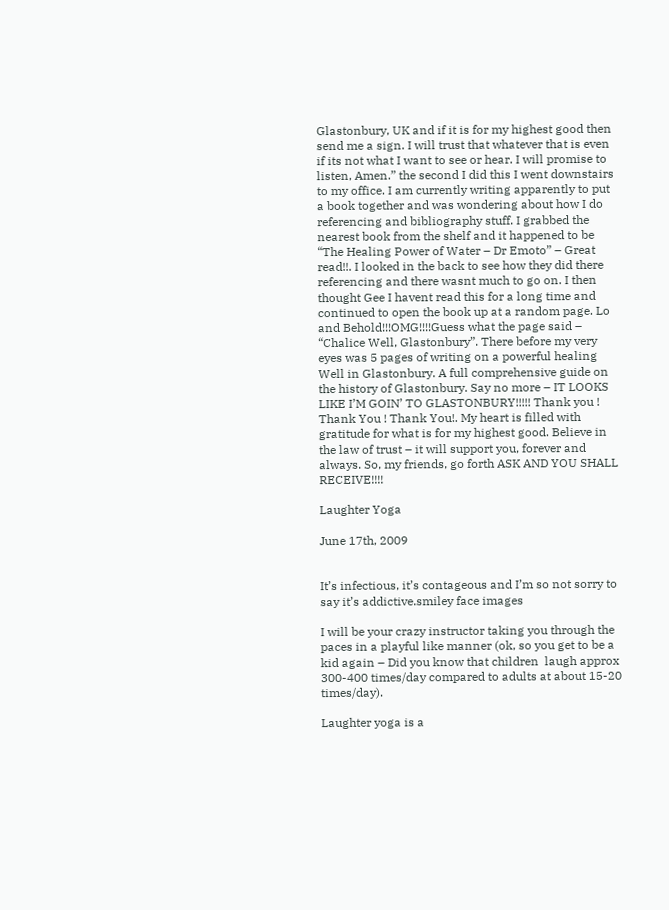Glastonbury, UK and if it is for my highest good then send me a sign. I will trust that whatever that is even if its not what I want to see or hear. I will promise to listen, Amen.” the second I did this I went downstairs to my office. I am currently writing apparently to put a book together and was wondering about how I do referencing and bibliography stuff. I grabbed the nearest book from the shelf and it happened to be “The Healing Power of Water – Dr Emoto” – Great read!!. I looked in the back to see how they did there referencing and there wasnt much to go on. I then thought Gee I havent read this for a long time and continued to open the book up at a random page. Lo and Behold!!!OMG!!!!Guess what the page said – “Chalice Well, Glastonbury”. There before my very eyes was 5 pages of writing on a powerful healing Well in Glastonbury. A full comprehensive guide on the history of Glastonbury. Say no more – IT LOOKS LIKE I’M GOIN’ TO GLASTONBURY!!!!! Thank you ! Thank You ! Thank You!. My heart is filled with gratitude for what is for my highest good. Believe in the law of trust – it will support you, forever and always. So, my friends, go forth ASK AND YOU SHALL RECEIVE!!!!

Laughter Yoga

June 17th, 2009


It’s infectious, it’s contageous and I’m so not sorry to say it’s addictive.smiley face images

I will be your crazy instructor taking you through the paces in a playful like manner (ok, so you get to be a kid again – Did you know that children  laugh approx 300-400 times/day compared to adults at about 15-20  times/day).

Laughter yoga is a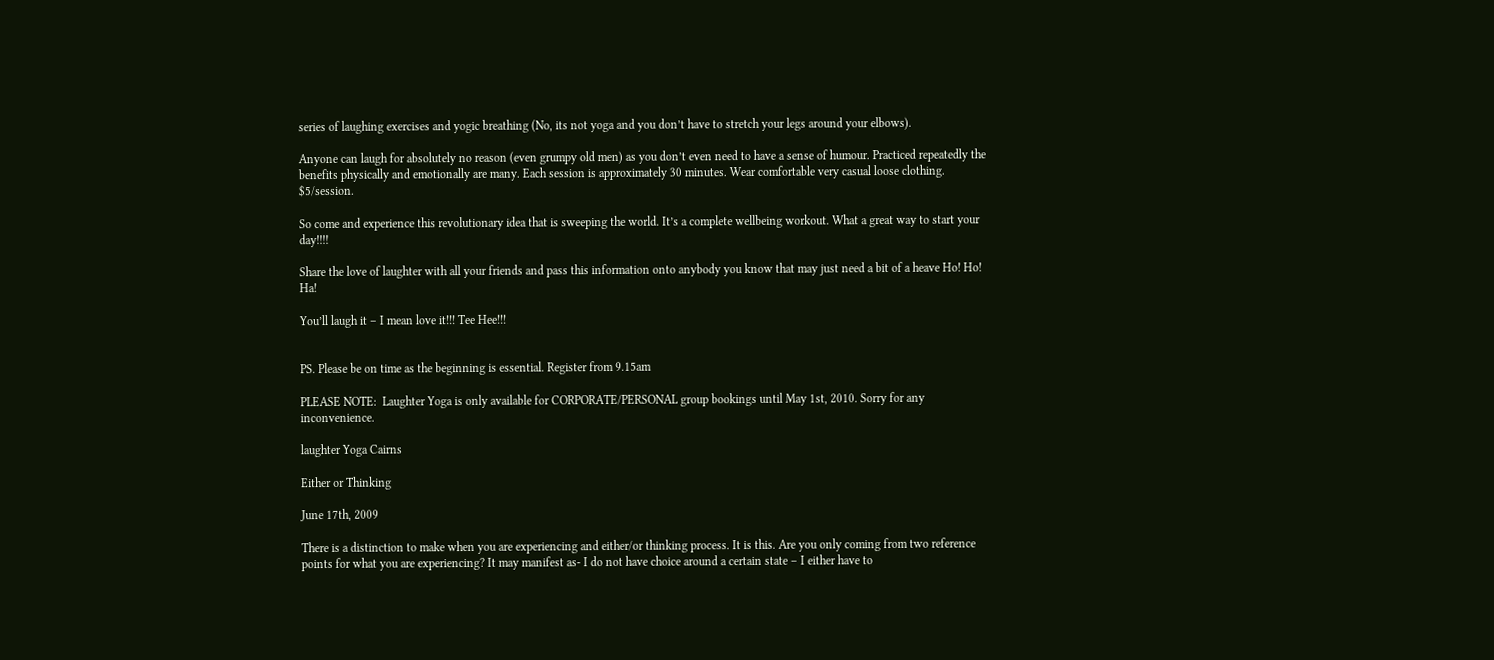series of laughing exercises and yogic breathing (No, its not yoga and you don’t have to stretch your legs around your elbows).

Anyone can laugh for absolutely no reason (even grumpy old men) as you don’t even need to have a sense of humour. Practiced repeatedly the benefits physically and emotionally are many. Each session is approximately 30 minutes. Wear comfortable very casual loose clothing. $5/session.

So come and experience this revolutionary idea that is sweeping the world. It’s a complete wellbeing workout. What a great way to start your day!!!!

Share the love of laughter with all your friends and pass this information onto anybody you know that may just need a bit of a heave Ho! Ho! Ha!

You’ll laugh it – I mean love it!!! Tee Hee!!!


PS. Please be on time as the beginning is essential. Register from 9.15am

PLEASE NOTE:  Laughter Yoga is only available for CORPORATE/PERSONAL group bookings until May 1st, 2010. Sorry for any inconvenience.

laughter Yoga Cairns

Either or Thinking

June 17th, 2009

There is a distinction to make when you are experiencing and either/or thinking process. It is this. Are you only coming from two reference points for what you are experiencing? It may manifest as- I do not have choice around a certain state – I either have to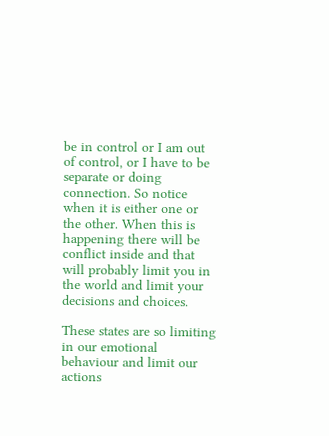be in control or I am out of control, or I have to be separate or doing connection. So notice when it is either one or the other. When this is happening there will be conflict inside and that will probably limit you in the world and limit your decisions and choices.

These states are so limiting in our emotional behaviour and limit our actions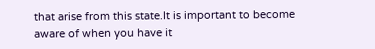that arise from this state.It is important to become aware of when you have it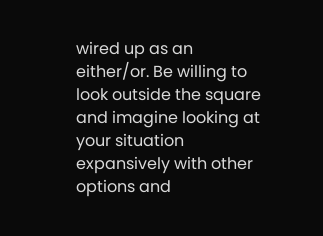wired up as an either/or. Be willing to look outside the square and imagine looking at your situation expansively with other options and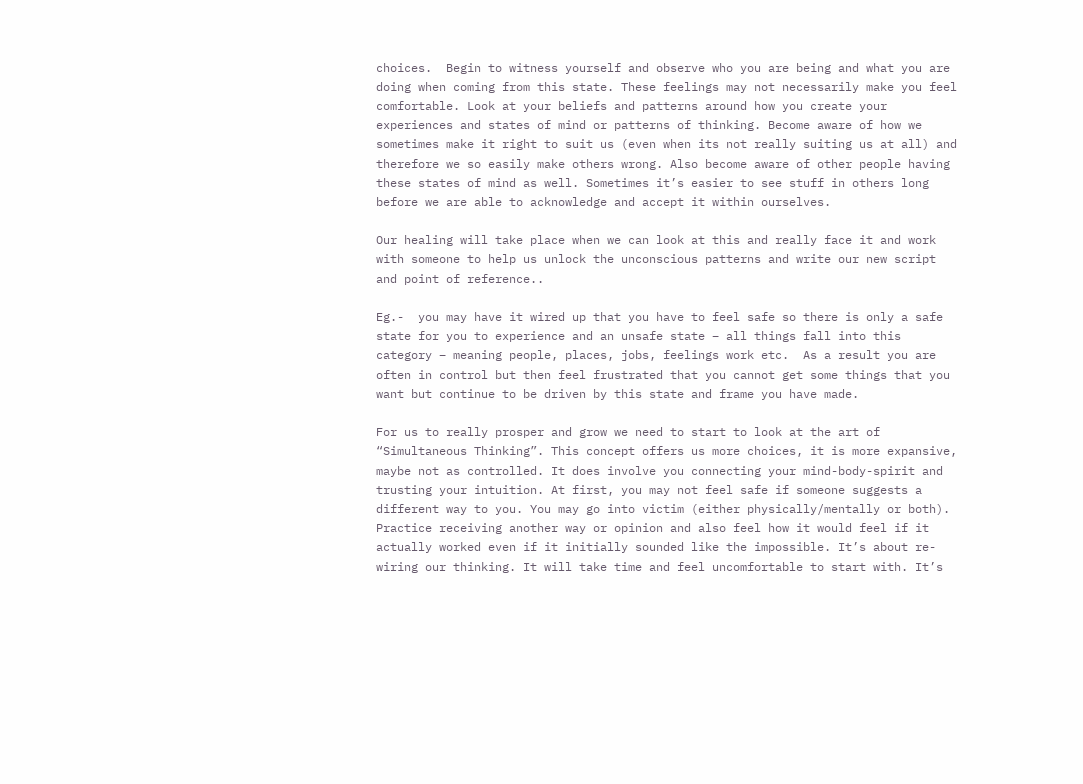choices.  Begin to witness yourself and observe who you are being and what you are doing when coming from this state. These feelings may not necessarily make you feel comfortable. Look at your beliefs and patterns around how you create your experiences and states of mind or patterns of thinking. Become aware of how we sometimes make it right to suit us (even when its not really suiting us at all) and therefore we so easily make others wrong. Also become aware of other people having these states of mind as well. Sometimes it’s easier to see stuff in others long before we are able to acknowledge and accept it within ourselves.

Our healing will take place when we can look at this and really face it and work with someone to help us unlock the unconscious patterns and write our new script and point of reference..

Eg.-  you may have it wired up that you have to feel safe so there is only a safe state for you to experience and an unsafe state – all things fall into this category – meaning people, places, jobs, feelings work etc.  As a result you are often in control but then feel frustrated that you cannot get some things that you want but continue to be driven by this state and frame you have made.

For us to really prosper and grow we need to start to look at the art of “Simultaneous Thinking”. This concept offers us more choices, it is more expansive, maybe not as controlled. It does involve you connecting your mind-body-spirit and trusting your intuition. At first, you may not feel safe if someone suggests a different way to you. You may go into victim (either physically/mentally or both). Practice receiving another way or opinion and also feel how it would feel if it actually worked even if it initially sounded like the impossible. It’s about re-wiring our thinking. It will take time and feel uncomfortable to start with. It’s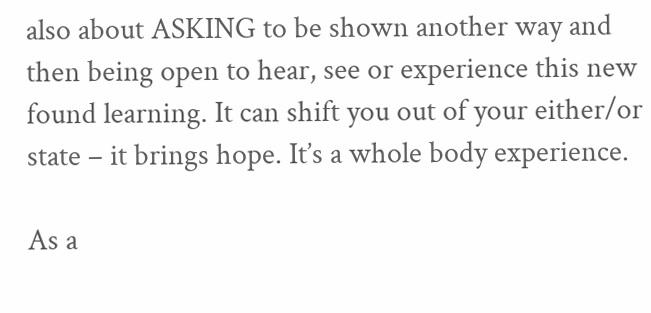also about ASKING to be shown another way and then being open to hear, see or experience this new found learning. It can shift you out of your either/or state – it brings hope. It’s a whole body experience.

As a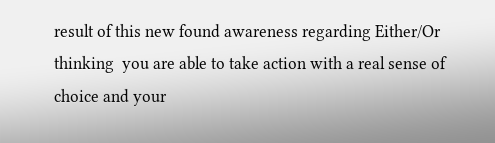result of this new found awareness regarding Either/Or thinking  you are able to take action with a real sense of choice and your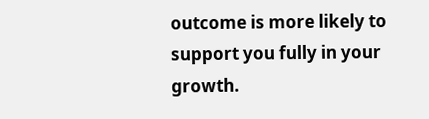outcome is more likely to support you fully in your growth.